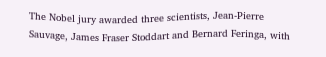The Nobel jury awarded three scientists, Jean-Pierre Sauvage, James Fraser Stoddart and Bernard Feringa, with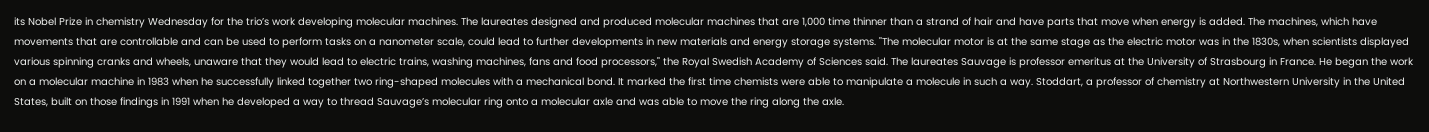its Nobel Prize in chemistry Wednesday for the trio’s work developing molecular machines. The laureates designed and produced molecular machines that are 1,000 time thinner than a strand of hair and have parts that move when energy is added. The machines, which have movements that are controllable and can be used to perform tasks on a nanometer scale, could lead to further developments in new materials and energy storage systems. "The molecular motor is at the same stage as the electric motor was in the 1830s, when scientists displayed various spinning cranks and wheels, unaware that they would lead to electric trains, washing machines, fans and food processors," the Royal Swedish Academy of Sciences said. The laureates Sauvage is professor emeritus at the University of Strasbourg in France. He began the work on a molecular machine in 1983 when he successfully linked together two ring-shaped molecules with a mechanical bond. It marked the first time chemists were able to manipulate a molecule in such a way. Stoddart, a professor of chemistry at Northwestern University in the United States, built on those findings in 1991 when he developed a way to thread Sauvage’s molecular ring onto a molecular axle and was able to move the ring along the axle.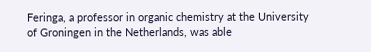Feringa, a professor in organic chemistry at the University of Groningen in the Netherlands, was able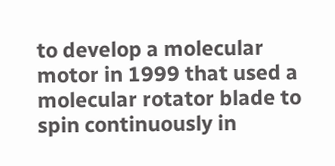to develop a molecular motor in 1999 that used a molecular rotator blade to spin continuously in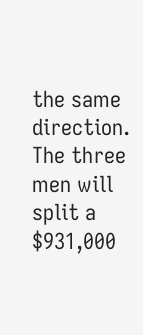the same direction. The three men will split a $931,000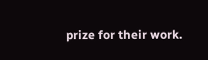prize for their work.